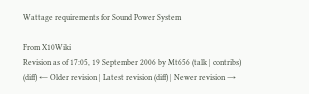Wattage requirements for Sound Power System

From X10Wiki
Revision as of 17:05, 19 September 2006 by Mt656 (talk | contribs)
(diff) ← Older revision | Latest revision (diff) | Newer revision →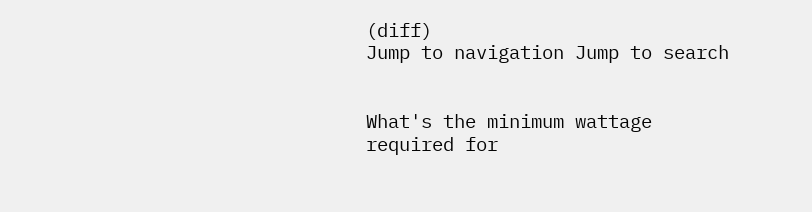(diff)
Jump to navigation Jump to search


What's the minimum wattage required for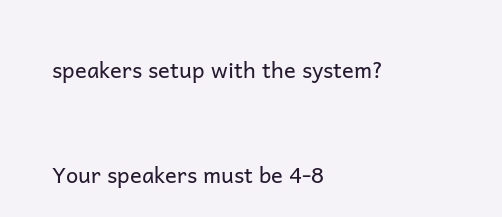speakers setup with the system?


Your speakers must be 4-8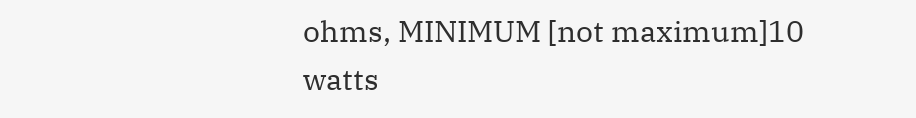ohms, MINIMUM [not maximum]10 watts